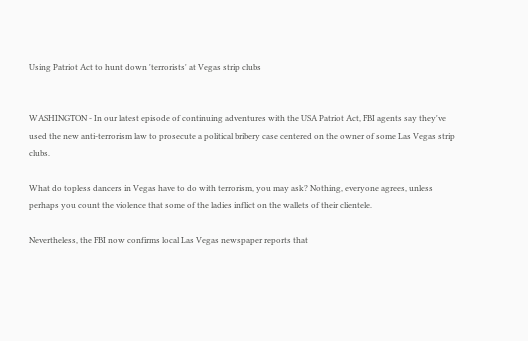Using Patriot Act to hunt down 'terrorists' at Vegas strip clubs


WASHINGTON - In our latest episode of continuing adventures with the USA Patriot Act, FBI agents say they've used the new anti-terrorism law to prosecute a political bribery case centered on the owner of some Las Vegas strip clubs.

What do topless dancers in Vegas have to do with terrorism, you may ask? Nothing, everyone agrees, unless perhaps you count the violence that some of the ladies inflict on the wallets of their clientele.

Nevertheless, the FBI now confirms local Las Vegas newspaper reports that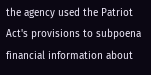the agency used the Patriot Act's provisions to subpoena financial information about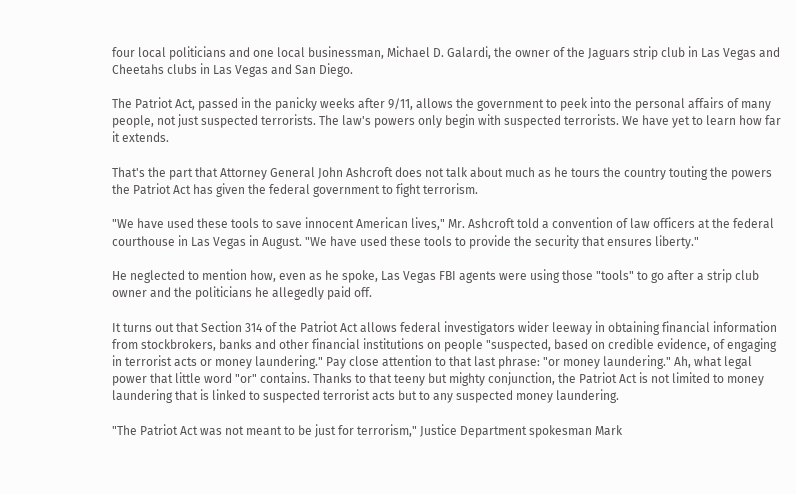four local politicians and one local businessman, Michael D. Galardi, the owner of the Jaguars strip club in Las Vegas and Cheetahs clubs in Las Vegas and San Diego.

The Patriot Act, passed in the panicky weeks after 9/11, allows the government to peek into the personal affairs of many people, not just suspected terrorists. The law's powers only begin with suspected terrorists. We have yet to learn how far it extends.

That's the part that Attorney General John Ashcroft does not talk about much as he tours the country touting the powers the Patriot Act has given the federal government to fight terrorism.

"We have used these tools to save innocent American lives," Mr. Ashcroft told a convention of law officers at the federal courthouse in Las Vegas in August. "We have used these tools to provide the security that ensures liberty."

He neglected to mention how, even as he spoke, Las Vegas FBI agents were using those "tools" to go after a strip club owner and the politicians he allegedly paid off.

It turns out that Section 314 of the Patriot Act allows federal investigators wider leeway in obtaining financial information from stockbrokers, banks and other financial institutions on people "suspected, based on credible evidence, of engaging in terrorist acts or money laundering." Pay close attention to that last phrase: "or money laundering." Ah, what legal power that little word "or" contains. Thanks to that teeny but mighty conjunction, the Patriot Act is not limited to money laundering that is linked to suspected terrorist acts but to any suspected money laundering.

"The Patriot Act was not meant to be just for terrorism," Justice Department spokesman Mark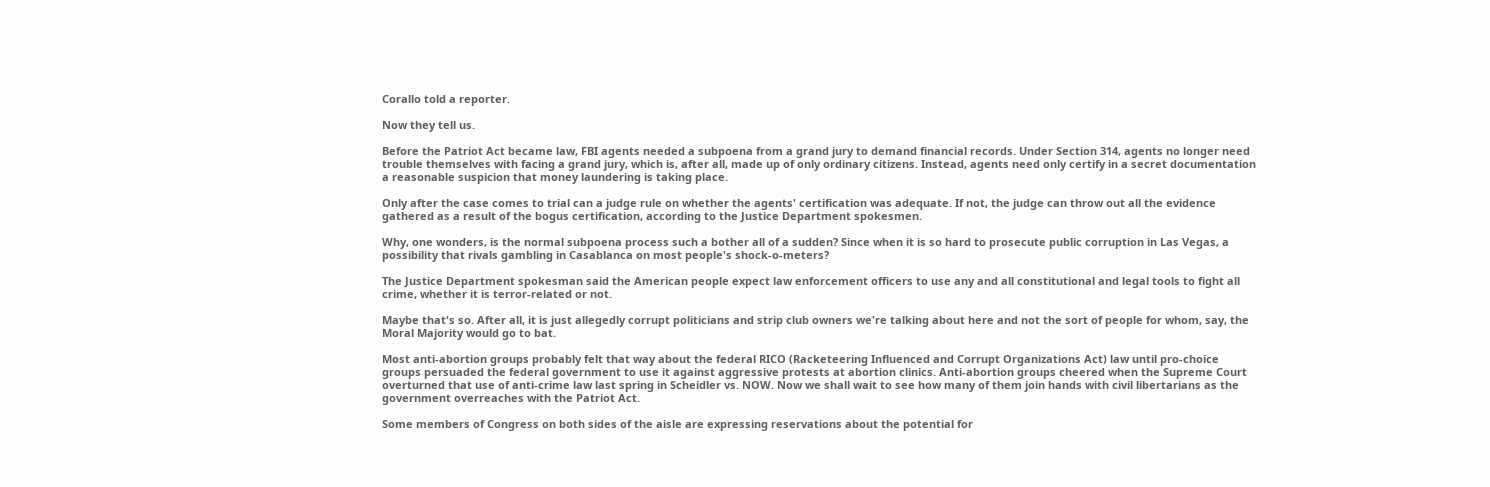Corallo told a reporter.

Now they tell us.

Before the Patriot Act became law, FBI agents needed a subpoena from a grand jury to demand financial records. Under Section 314, agents no longer need trouble themselves with facing a grand jury, which is, after all, made up of only ordinary citizens. Instead, agents need only certify in a secret documentation a reasonable suspicion that money laundering is taking place.

Only after the case comes to trial can a judge rule on whether the agents' certification was adequate. If not, the judge can throw out all the evidence gathered as a result of the bogus certification, according to the Justice Department spokesmen.

Why, one wonders, is the normal subpoena process such a bother all of a sudden? Since when it is so hard to prosecute public corruption in Las Vegas, a possibility that rivals gambling in Casablanca on most people's shock-o-meters?

The Justice Department spokesman said the American people expect law enforcement officers to use any and all constitutional and legal tools to fight all crime, whether it is terror-related or not.

Maybe that's so. After all, it is just allegedly corrupt politicians and strip club owners we're talking about here and not the sort of people for whom, say, the Moral Majority would go to bat.

Most anti-abortion groups probably felt that way about the federal RICO (Racketeering Influenced and Corrupt Organizations Act) law until pro-choice groups persuaded the federal government to use it against aggressive protests at abortion clinics. Anti-abortion groups cheered when the Supreme Court overturned that use of anti-crime law last spring in Scheidler vs. NOW. Now we shall wait to see how many of them join hands with civil libertarians as the government overreaches with the Patriot Act.

Some members of Congress on both sides of the aisle are expressing reservations about the potential for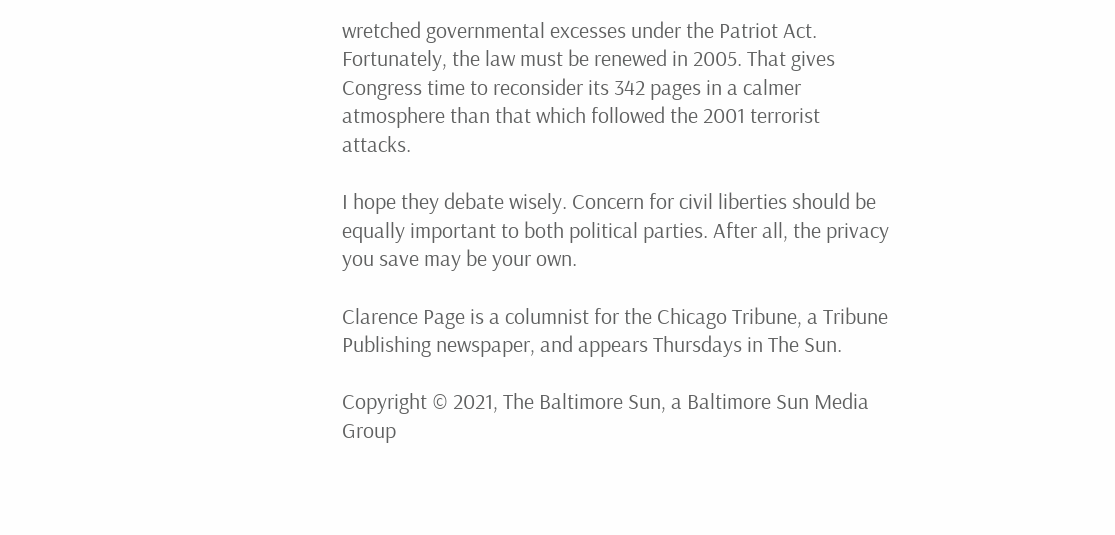wretched governmental excesses under the Patriot Act. Fortunately, the law must be renewed in 2005. That gives Congress time to reconsider its 342 pages in a calmer atmosphere than that which followed the 2001 terrorist attacks.

I hope they debate wisely. Concern for civil liberties should be equally important to both political parties. After all, the privacy you save may be your own.

Clarence Page is a columnist for the Chicago Tribune, a Tribune Publishing newspaper, and appears Thursdays in The Sun.

Copyright © 2021, The Baltimore Sun, a Baltimore Sun Media Group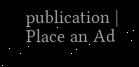publication | Place an Ad